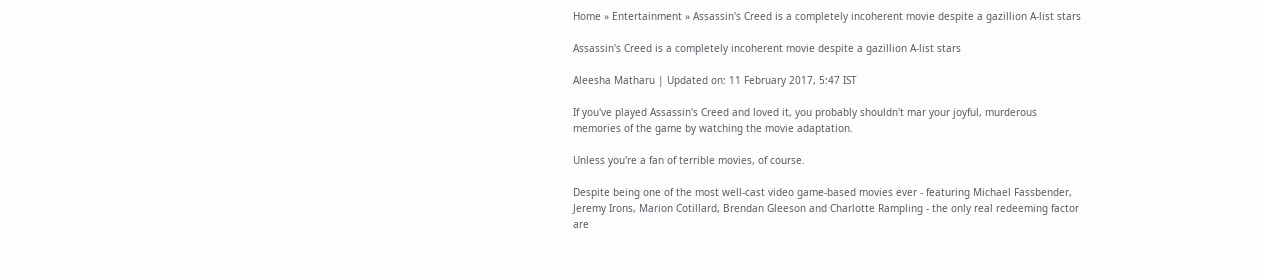Home » Entertainment » Assassin's Creed is a completely incoherent movie despite a gazillion A-list stars

Assassin's Creed is a completely incoherent movie despite a gazillion A-list stars

Aleesha Matharu | Updated on: 11 February 2017, 5:47 IST

If you've played Assassin's Creed and loved it, you probably shouldn't mar your joyful, murderous memories of the game by watching the movie adaptation.

Unless you're a fan of terrible movies, of course.

Despite being one of the most well-cast video game-based movies ever - featuring Michael Fassbender, Jeremy Irons, Marion Cotillard, Brendan Gleeson and Charlotte Rampling - the only real redeeming factor are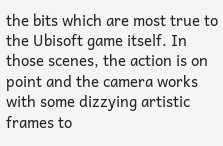the bits which are most true to the Ubisoft game itself. In those scenes, the action is on point and the camera works with some dizzying artistic frames to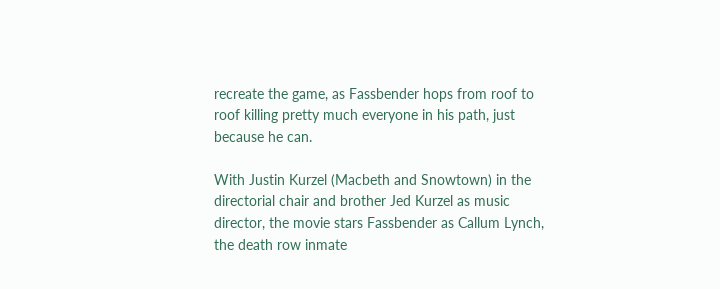recreate the game, as Fassbender hops from roof to roof killing pretty much everyone in his path, just because he can.

With Justin Kurzel (Macbeth and Snowtown) in the directorial chair and brother Jed Kurzel as music director, the movie stars Fassbender as Callum Lynch, the death row inmate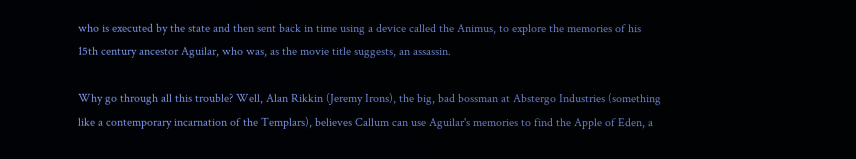who is executed by the state and then sent back in time using a device called the Animus, to explore the memories of his 15th century ancestor Aguilar, who was, as the movie title suggests, an assassin.

Why go through all this trouble? Well, Alan Rikkin (Jeremy Irons), the big, bad bossman at Abstergo Industries (something like a contemporary incarnation of the Templars), believes Callum can use Aguilar's memories to find the Apple of Eden, a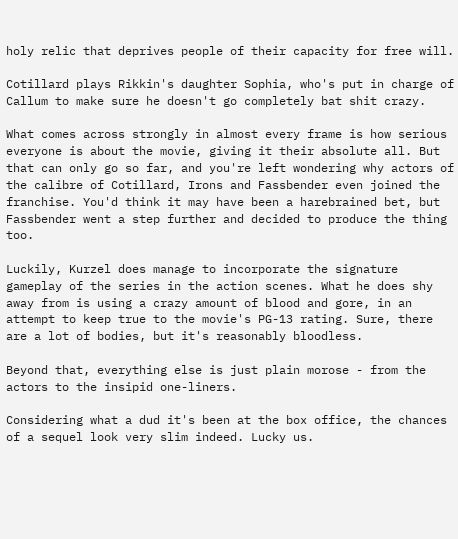holy relic that deprives people of their capacity for free will.

Cotillard plays Rikkin's daughter Sophia, who's put in charge of Callum to make sure he doesn't go completely bat shit crazy.

What comes across strongly in almost every frame is how serious everyone is about the movie, giving it their absolute all. But that can only go so far, and you're left wondering why actors of the calibre of Cotillard, Irons and Fassbender even joined the franchise. You'd think it may have been a harebrained bet, but Fassbender went a step further and decided to produce the thing too.

Luckily, Kurzel does manage to incorporate the signature gameplay of the series in the action scenes. What he does shy away from is using a crazy amount of blood and gore, in an attempt to keep true to the movie's PG-13 rating. Sure, there are a lot of bodies, but it's reasonably bloodless.

Beyond that, everything else is just plain morose - from the actors to the insipid one-liners.

Considering what a dud it's been at the box office, the chances of a sequel look very slim indeed. Lucky us.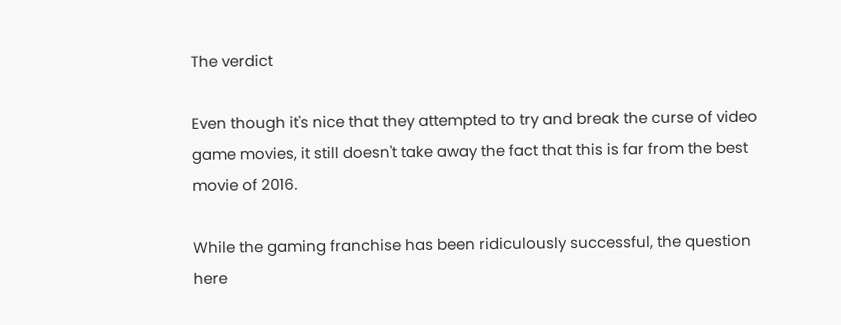The verdict

Even though it's nice that they attempted to try and break the curse of video game movies, it still doesn't take away the fact that this is far from the best movie of 2016.

While the gaming franchise has been ridiculously successful, the question here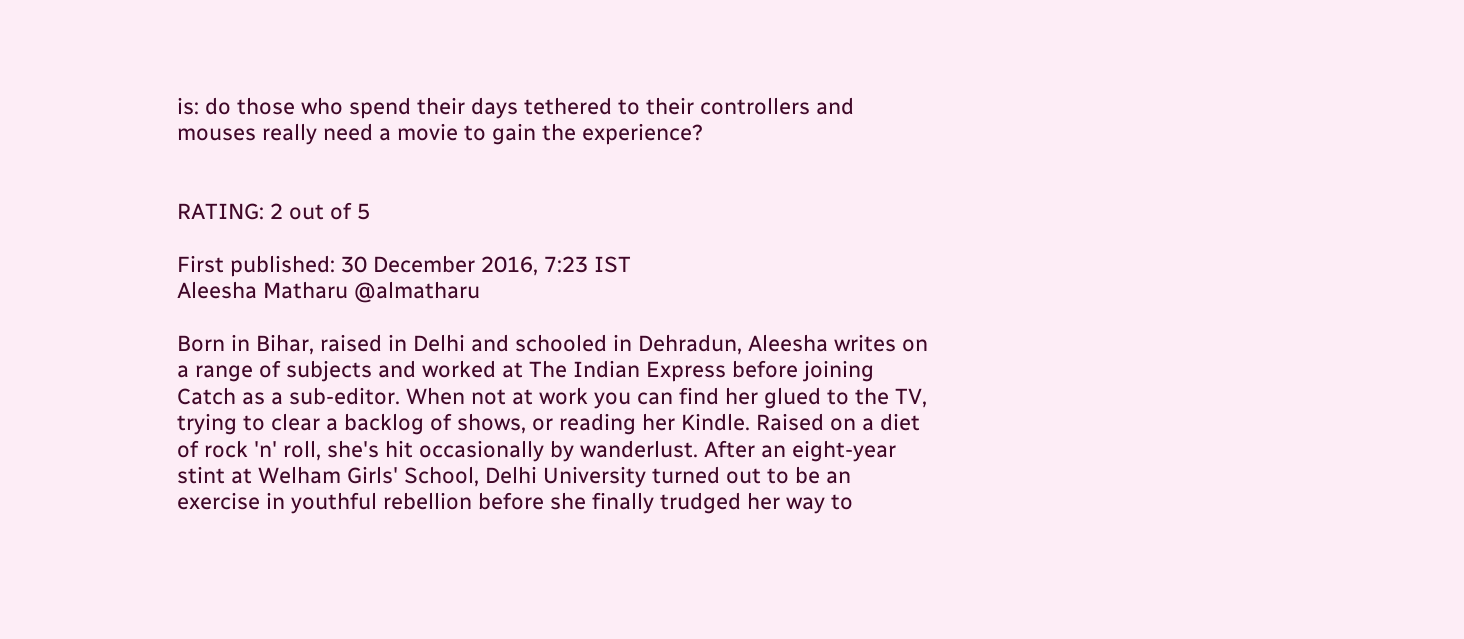is: do those who spend their days tethered to their controllers and mouses really need a movie to gain the experience?


RATING: 2 out of 5

First published: 30 December 2016, 7:23 IST
Aleesha Matharu @almatharu

Born in Bihar, raised in Delhi and schooled in Dehradun, Aleesha writes on a range of subjects and worked at The Indian Express before joining Catch as a sub-editor. When not at work you can find her glued to the TV, trying to clear a backlog of shows, or reading her Kindle. Raised on a diet of rock 'n' roll, she's hit occasionally by wanderlust. After an eight-year stint at Welham Girls' School, Delhi University turned out to be an exercise in youthful rebellion before she finally trudged her way to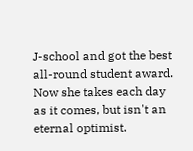J-school and got the best all-round student award. Now she takes each day as it comes, but isn't an eternal optimist.